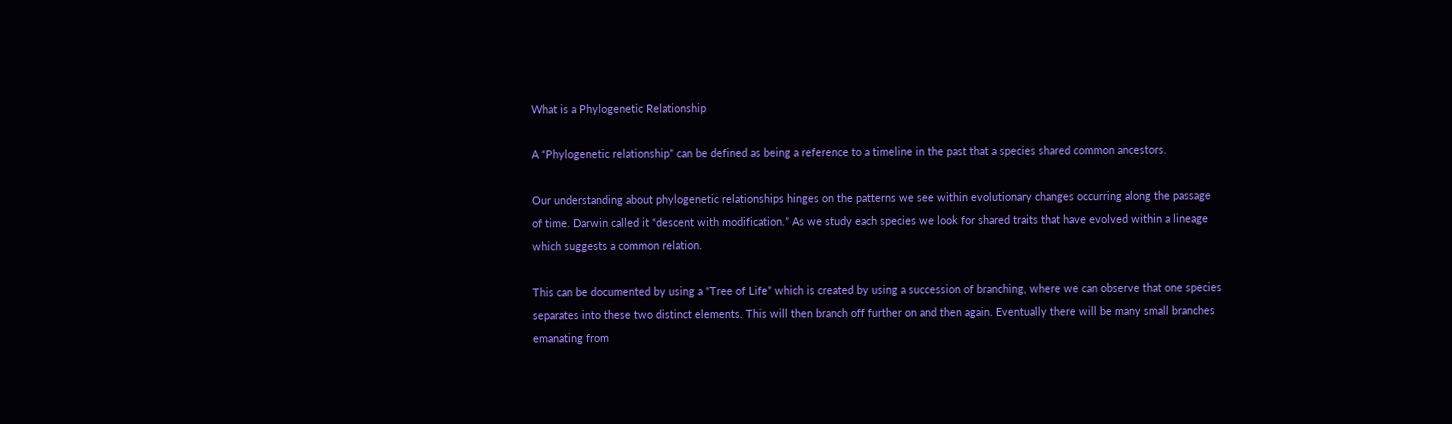What is a Phylogenetic Relationship

A “Phylogenetic relationship” can be defined as being a reference to a timeline in the past that a species shared common ancestors.

Our understanding about phylogenetic relationships hinges on the patterns we see within evolutionary changes occurring along the passage of time. Darwin called it “descent with modification.” As we study each species we look for shared traits that have evolved within a lineage which suggests a common relation.

This can be documented by using a “Tree of Life” which is created by using a succession of branching, where we can observe that one species separates into these two distinct elements. This will then branch off further on and then again. Eventually there will be many small branches emanating from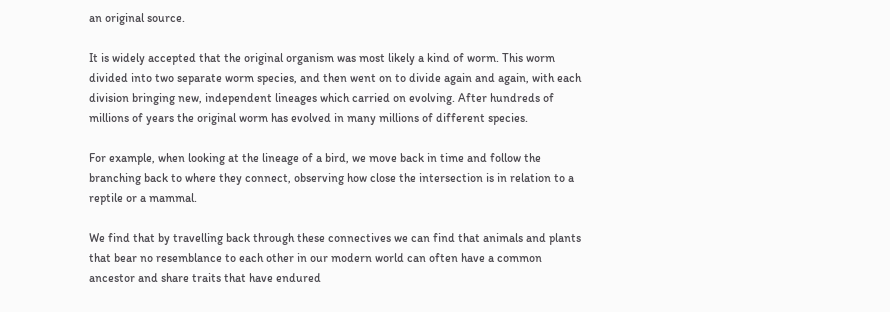an original source.

It is widely accepted that the original organism was most likely a kind of worm. This worm divided into two separate worm species, and then went on to divide again and again, with each division bringing new, independent lineages which carried on evolving. After hundreds of millions of years the original worm has evolved in many millions of different species.

For example, when looking at the lineage of a bird, we move back in time and follow the branching back to where they connect, observing how close the intersection is in relation to a reptile or a mammal.

We find that by travelling back through these connectives we can find that animals and plants that bear no resemblance to each other in our modern world can often have a common ancestor and share traits that have endured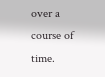over a course of time.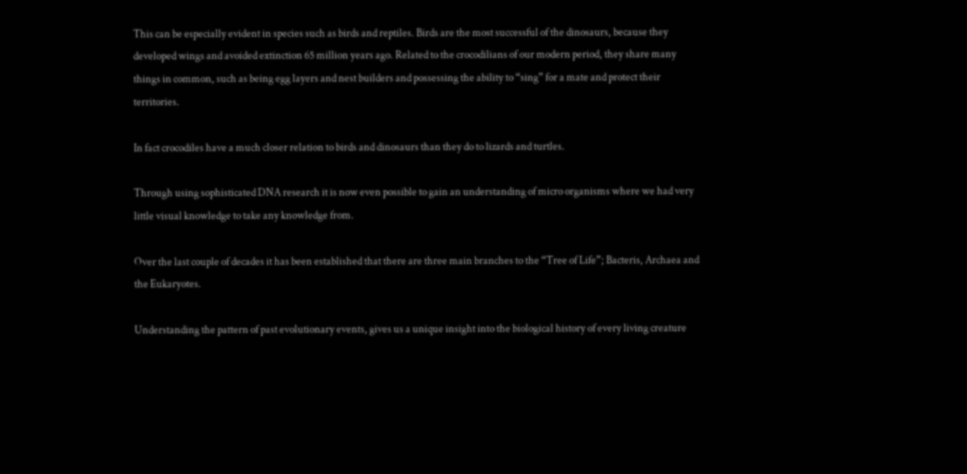This can be especially evident in species such as birds and reptiles. Birds are the most successful of the dinosaurs, because they developed wings and avoided extinction 65 million years ago. Related to the crocodilians of our modern period, they share many things in common, such as being egg layers and nest builders and possessing the ability to “sing” for a mate and protect their territories.

In fact crocodiles have a much closer relation to birds and dinosaurs than they do to lizards and turtles.

Through using sophisticated DNA research it is now even possible to gain an understanding of micro organisms where we had very little visual knowledge to take any knowledge from.

Over the last couple of decades it has been established that there are three main branches to the “Tree of Life”; Bacteris, Archaea and the Eukaryotes.

Understanding the pattern of past evolutionary events, gives us a unique insight into the biological history of every living creature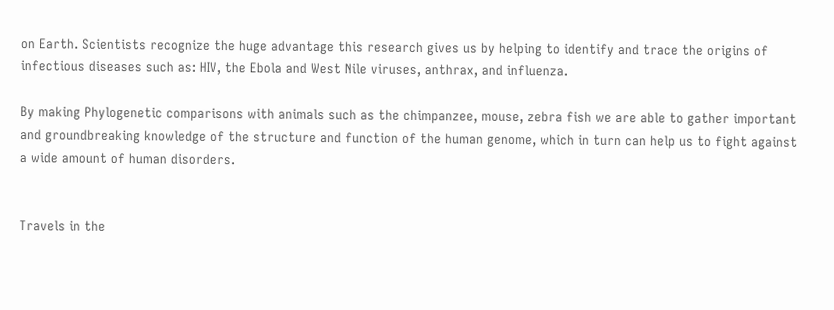on Earth. Scientists recognize the huge advantage this research gives us by helping to identify and trace the origins of infectious diseases such as: HIV, the Ebola and West Nile viruses, anthrax, and influenza.

By making Phylogenetic comparisons with animals such as the chimpanzee, mouse, zebra fish we are able to gather important and groundbreaking knowledge of the structure and function of the human genome, which in turn can help us to fight against a wide amount of human disorders.


Travels in the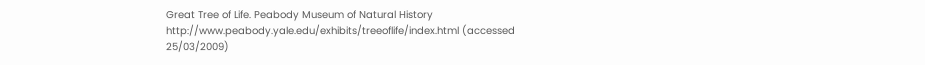Great Tree of Life. Peabody Museum of Natural History http://www.peabody.yale.edu/exhibits/treeoflife/index.html (accessed 25/03/2009)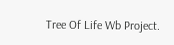Tree Of Life Wb Project.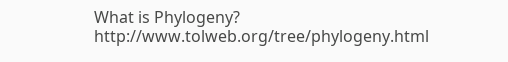What is Phylogeny? http://www.tolweb.org/tree/phylogeny.html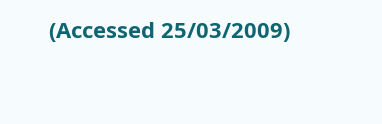(Accessed 25/03/2009)